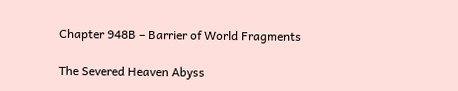Chapter 948B – Barrier of World Fragments

The Severed Heaven Abyss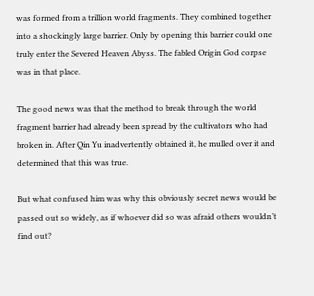was formed from a trillion world fragments. They combined together into a shockingly large barrier. Only by opening this barrier could one truly enter the Severed Heaven Abyss. The fabled Origin God corpse was in that place.

The good news was that the method to break through the world fragment barrier had already been spread by the cultivators who had broken in. After Qin Yu inadvertently obtained it, he mulled over it and determined that this was true.

But what confused him was why this obviously secret news would be passed out so widely, as if whoever did so was afraid others wouldn’t find out?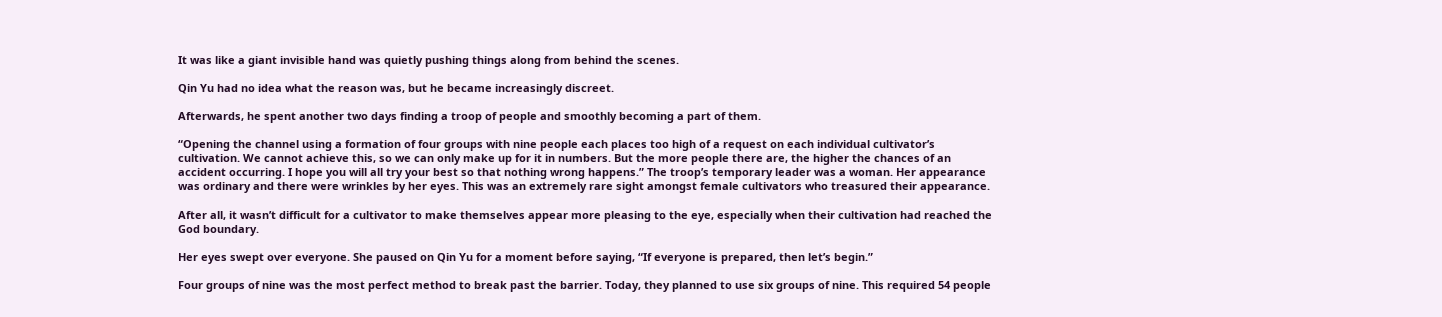It was like a giant invisible hand was quietly pushing things along from behind the scenes.

Qin Yu had no idea what the reason was, but he became increasingly discreet.

Afterwards, he spent another two days finding a troop of people and smoothly becoming a part of them.

“Opening the channel using a formation of four groups with nine people each places too high of a request on each individual cultivator’s cultivation. We cannot achieve this, so we can only make up for it in numbers. But the more people there are, the higher the chances of an accident occurring. I hope you will all try your best so that nothing wrong happens.” The troop’s temporary leader was a woman. Her appearance was ordinary and there were wrinkles by her eyes. This was an extremely rare sight amongst female cultivators who treasured their appearance.

After all, it wasn’t difficult for a cultivator to make themselves appear more pleasing to the eye, especially when their cultivation had reached the God boundary.

Her eyes swept over everyone. She paused on Qin Yu for a moment before saying, “If everyone is prepared, then let’s begin.”

Four groups of nine was the most perfect method to break past the barrier. Today, they planned to use six groups of nine. This required 54 people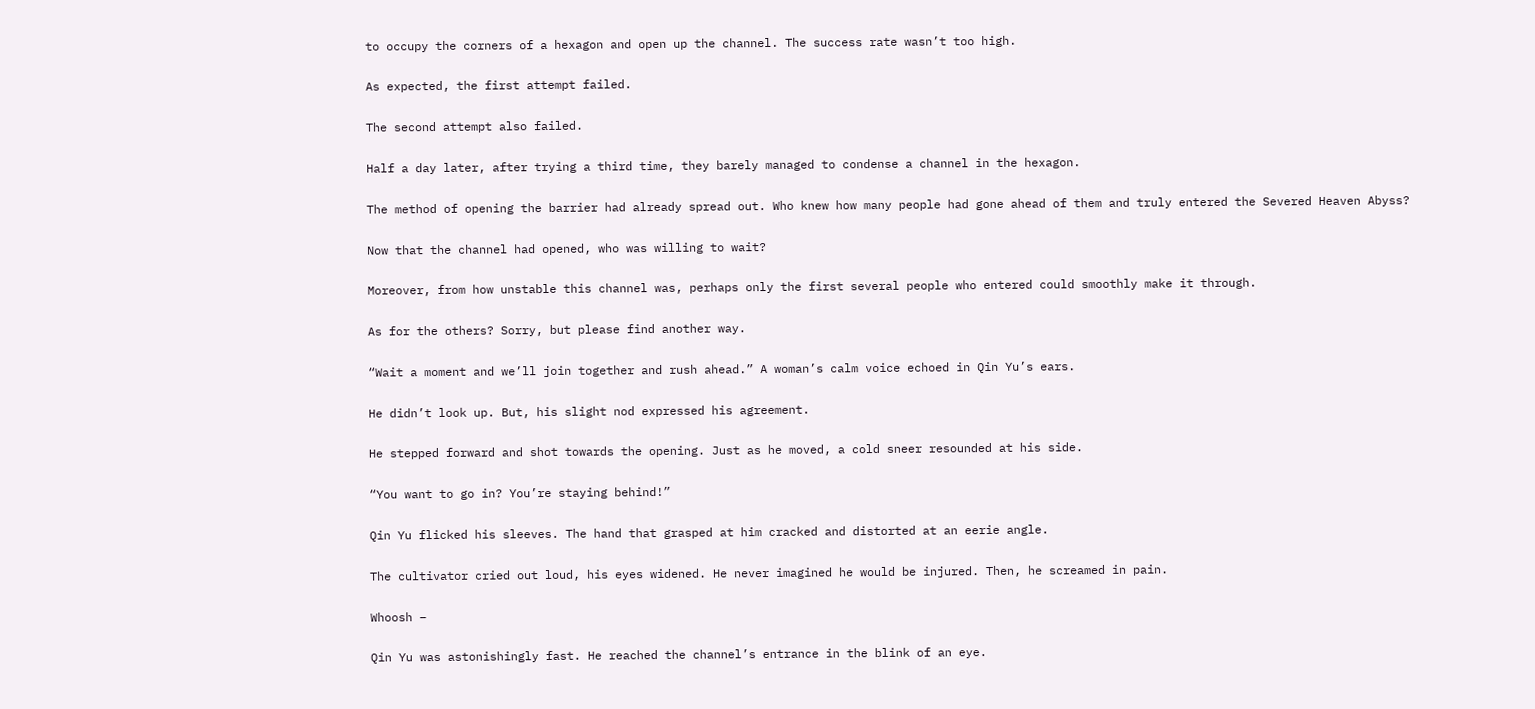to occupy the corners of a hexagon and open up the channel. The success rate wasn’t too high.

As expected, the first attempt failed.

The second attempt also failed.

Half a day later, after trying a third time, they barely managed to condense a channel in the hexagon.

The method of opening the barrier had already spread out. Who knew how many people had gone ahead of them and truly entered the Severed Heaven Abyss?

Now that the channel had opened, who was willing to wait?

Moreover, from how unstable this channel was, perhaps only the first several people who entered could smoothly make it through.

As for the others? Sorry, but please find another way.

“Wait a moment and we’ll join together and rush ahead.” A woman’s calm voice echoed in Qin Yu’s ears.

He didn’t look up. But, his slight nod expressed his agreement.

He stepped forward and shot towards the opening. Just as he moved, a cold sneer resounded at his side.

“You want to go in? You’re staying behind!”

Qin Yu flicked his sleeves. The hand that grasped at him cracked and distorted at an eerie angle.

The cultivator cried out loud, his eyes widened. He never imagined he would be injured. Then, he screamed in pain.

Whoosh –

Qin Yu was astonishingly fast. He reached the channel’s entrance in the blink of an eye.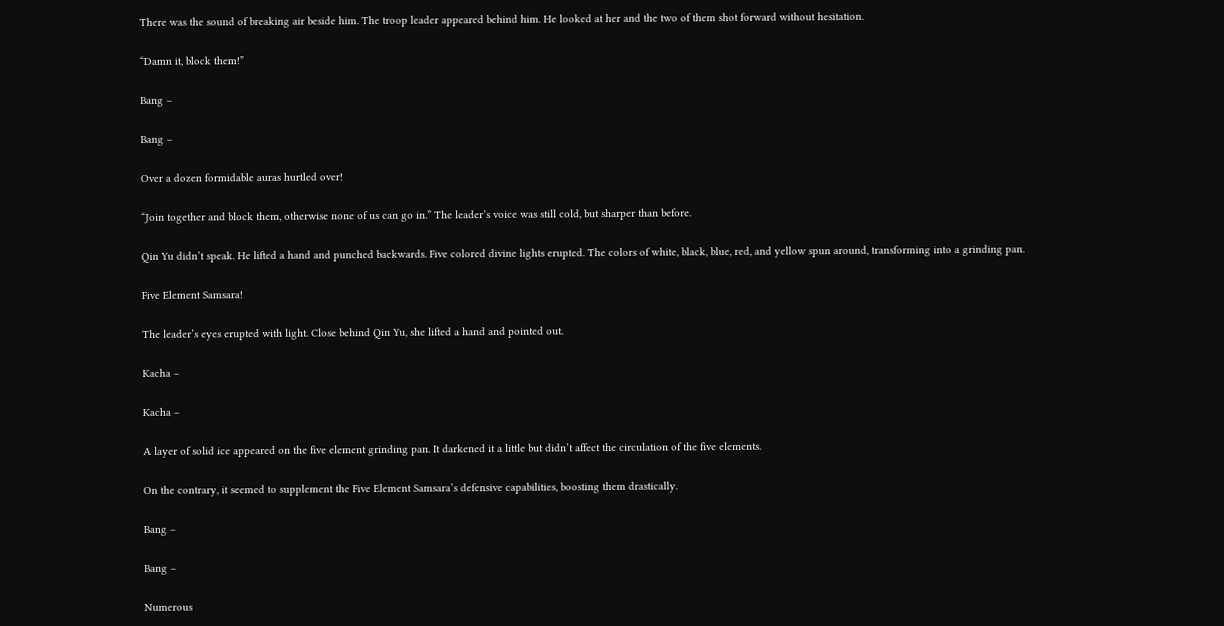There was the sound of breaking air beside him. The troop leader appeared behind him. He looked at her and the two of them shot forward without hesitation.

“Damn it, block them!”

Bang –

Bang –

Over a dozen formidable auras hurtled over!

“Join together and block them, otherwise none of us can go in.” The leader’s voice was still cold, but sharper than before.

Qin Yu didn’t speak. He lifted a hand and punched backwards. Five colored divine lights erupted. The colors of white, black, blue, red, and yellow spun around, transforming into a grinding pan.

Five Element Samsara!

The leader’s eyes erupted with light. Close behind Qin Yu, she lifted a hand and pointed out.

Kacha –

Kacha –

A layer of solid ice appeared on the five element grinding pan. It darkened it a little but didn’t affect the circulation of the five elements.

On the contrary, it seemed to supplement the Five Element Samsara’s defensive capabilities, boosting them drastically.

Bang –

Bang –

Numerous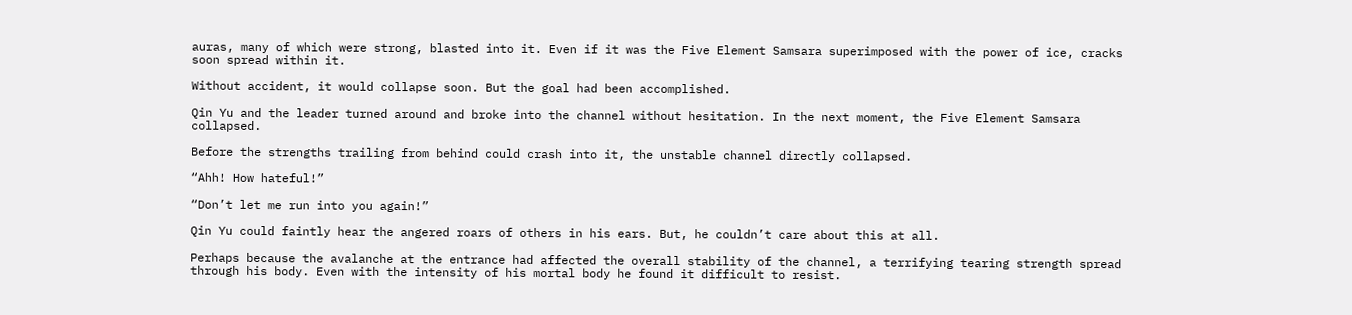auras, many of which were strong, blasted into it. Even if it was the Five Element Samsara superimposed with the power of ice, cracks soon spread within it.

Without accident, it would collapse soon. But the goal had been accomplished.

Qin Yu and the leader turned around and broke into the channel without hesitation. In the next moment, the Five Element Samsara collapsed.

Before the strengths trailing from behind could crash into it, the unstable channel directly collapsed.

“Ahh! How hateful!”

“Don’t let me run into you again!”

Qin Yu could faintly hear the angered roars of others in his ears. But, he couldn’t care about this at all.

Perhaps because the avalanche at the entrance had affected the overall stability of the channel, a terrifying tearing strength spread through his body. Even with the intensity of his mortal body he found it difficult to resist.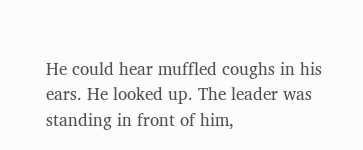He could hear muffled coughs in his ears. He looked up. The leader was standing in front of him,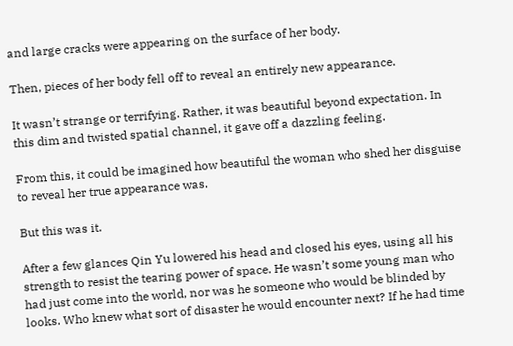and large cracks were appearing on the surface of her body.

Then, pieces of her body fell off to reveal an entirely new appearance.

It wasn’t strange or terrifying. Rather, it was beautiful beyond expectation. In this dim and twisted spatial channel, it gave off a dazzling feeling.

From this, it could be imagined how beautiful the woman who shed her disguise to reveal her true appearance was.

But this was it.

After a few glances Qin Yu lowered his head and closed his eyes, using all his strength to resist the tearing power of space. He wasn’t some young man who had just come into the world, nor was he someone who would be blinded by looks. Who knew what sort of disaster he would encounter next? If he had time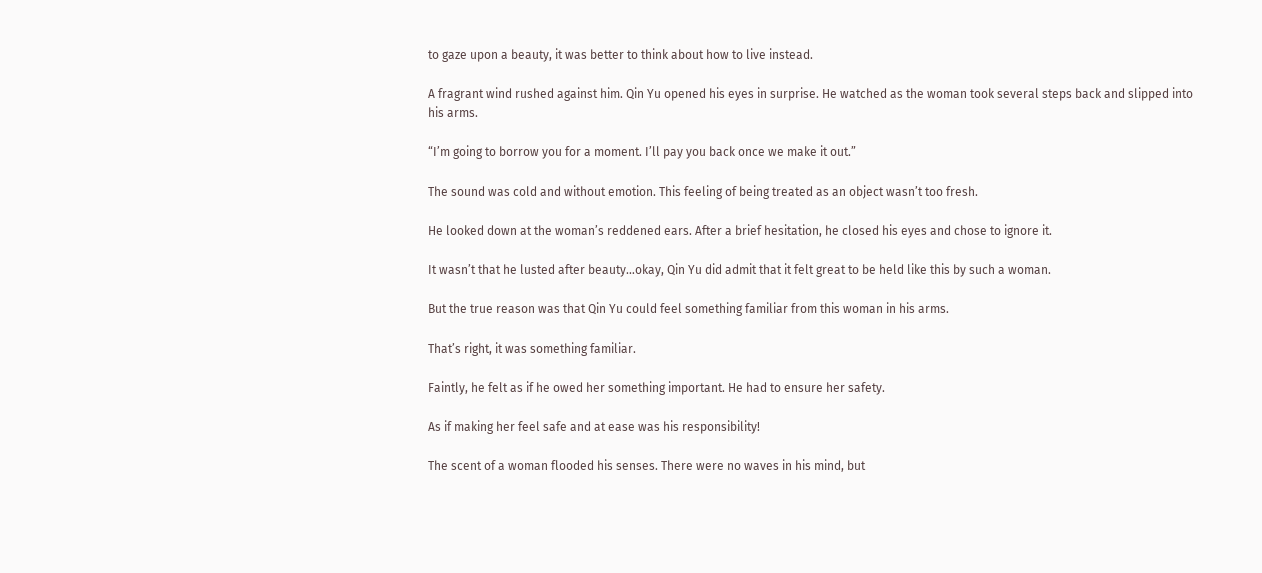to gaze upon a beauty, it was better to think about how to live instead.

A fragrant wind rushed against him. Qin Yu opened his eyes in surprise. He watched as the woman took several steps back and slipped into his arms.

“I’m going to borrow you for a moment. I’ll pay you back once we make it out.”

The sound was cold and without emotion. This feeling of being treated as an object wasn’t too fresh.

He looked down at the woman’s reddened ears. After a brief hesitation, he closed his eyes and chose to ignore it.

It wasn’t that he lusted after beauty…okay, Qin Yu did admit that it felt great to be held like this by such a woman.

But the true reason was that Qin Yu could feel something familiar from this woman in his arms.

That’s right, it was something familiar.

Faintly, he felt as if he owed her something important. He had to ensure her safety.

As if making her feel safe and at ease was his responsibility!

The scent of a woman flooded his senses. There were no waves in his mind, but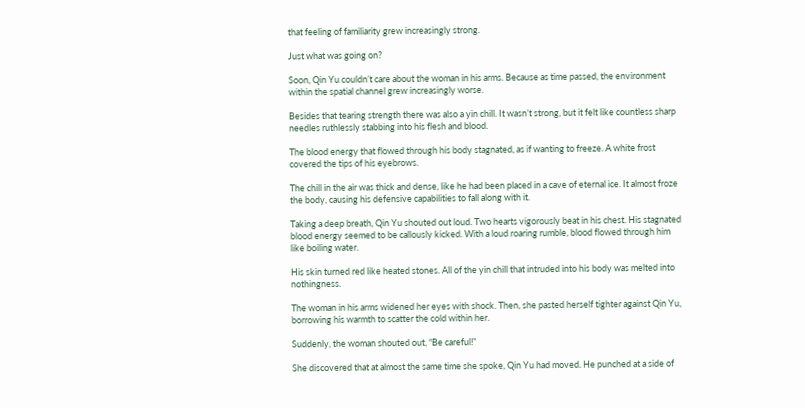that feeling of familiarity grew increasingly strong.

Just what was going on?

Soon, Qin Yu couldn’t care about the woman in his arms. Because as time passed, the environment within the spatial channel grew increasingly worse.

Besides that tearing strength there was also a yin chill. It wasn’t strong, but it felt like countless sharp needles ruthlessly stabbing into his flesh and blood.

The blood energy that flowed through his body stagnated, as if wanting to freeze. A white frost covered the tips of his eyebrows.

The chill in the air was thick and dense, like he had been placed in a cave of eternal ice. It almost froze the body, causing his defensive capabilities to fall along with it.

Taking a deep breath, Qin Yu shouted out loud. Two hearts vigorously beat in his chest. His stagnated blood energy seemed to be callously kicked. With a loud roaring rumble, blood flowed through him like boiling water.

His skin turned red like heated stones. All of the yin chill that intruded into his body was melted into nothingness.

The woman in his arms widened her eyes with shock. Then, she pasted herself tighter against Qin Yu, borrowing his warmth to scatter the cold within her.

Suddenly, the woman shouted out, “Be careful!”

She discovered that at almost the same time she spoke, Qin Yu had moved. He punched at a side of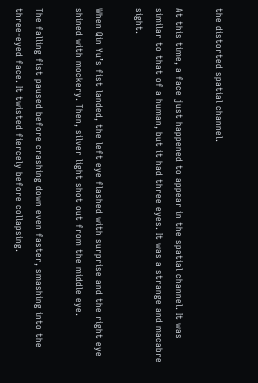the distorted spatial channel.

At this time, a face just happened to appear in the spatial channel. It was similar to that of a human, but it had three eyes. It was a strange and macabre sight.

When Qin Yu’s fist landed, the left eye flashed with surprise and the right eye shined with mockery. Then, silver light shot out from the middle eye.

The falling fist paused before crashing down even faster, smashing into the three-eyed face. It twisted fiercely before collapsing.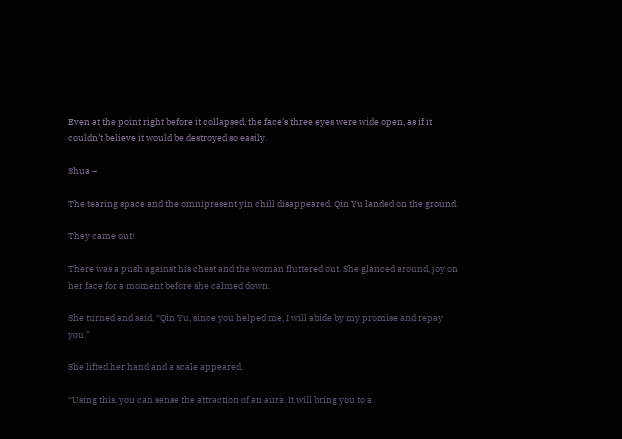Even at the point right before it collapsed, the face’s three eyes were wide open, as if it couldn’t believe it would be destroyed so easily.

Shua –

The tearing space and the omnipresent yin chill disappeared. Qin Yu landed on the ground.

They came out!

There was a push against his chest and the woman fluttered out. She glanced around, joy on her face for a moment before she calmed down.

She turned and said, “Qin Yu, since you helped me, I will abide by my promise and repay you.”

She lifted her hand and a scale appeared.

“Using this, you can sense the attraction of an aura. It will bring you to a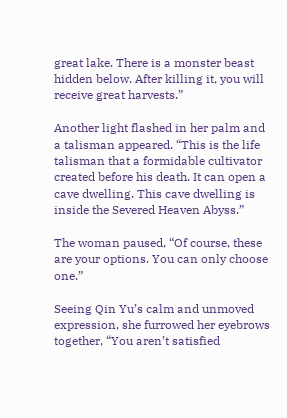great lake. There is a monster beast hidden below. After killing it, you will receive great harvests.”

Another light flashed in her palm and a talisman appeared. “This is the life talisman that a formidable cultivator created before his death. It can open a cave dwelling. This cave dwelling is inside the Severed Heaven Abyss.”

The woman paused, “Of course, these are your options. You can only choose one.”

Seeing Qin Yu’s calm and unmoved expression, she furrowed her eyebrows together, “You aren’t satisfied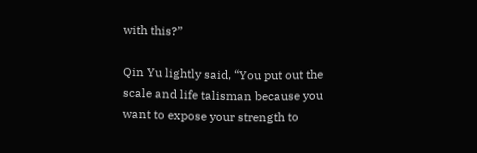with this?”

Qin Yu lightly said, “You put out the scale and life talisman because you want to expose your strength to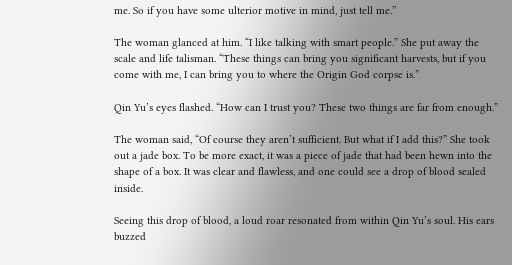me. So if you have some ulterior motive in mind, just tell me.”

The woman glanced at him. “I like talking with smart people.” She put away the scale and life talisman. “These things can bring you significant harvests, but if you come with me, I can bring you to where the Origin God corpse is.”

Qin Yu’s eyes flashed. “How can I trust you? These two things are far from enough.”

The woman said, “Of course they aren’t sufficient. But what if I add this?” She took out a jade box. To be more exact, it was a piece of jade that had been hewn into the shape of a box. It was clear and flawless, and one could see a drop of blood sealed inside.

Seeing this drop of blood, a loud roar resonated from within Qin Yu’s soul. His ears buzzed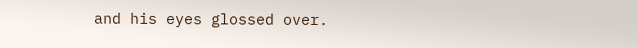and his eyes glossed over.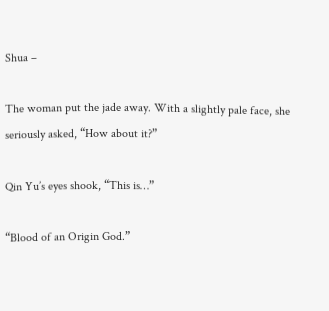Shua –

The woman put the jade away. With a slightly pale face, she seriously asked, “How about it?”

Qin Yu’s eyes shook, “This is…”

“Blood of an Origin God.”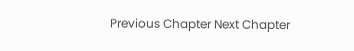Previous Chapter Next Chapter